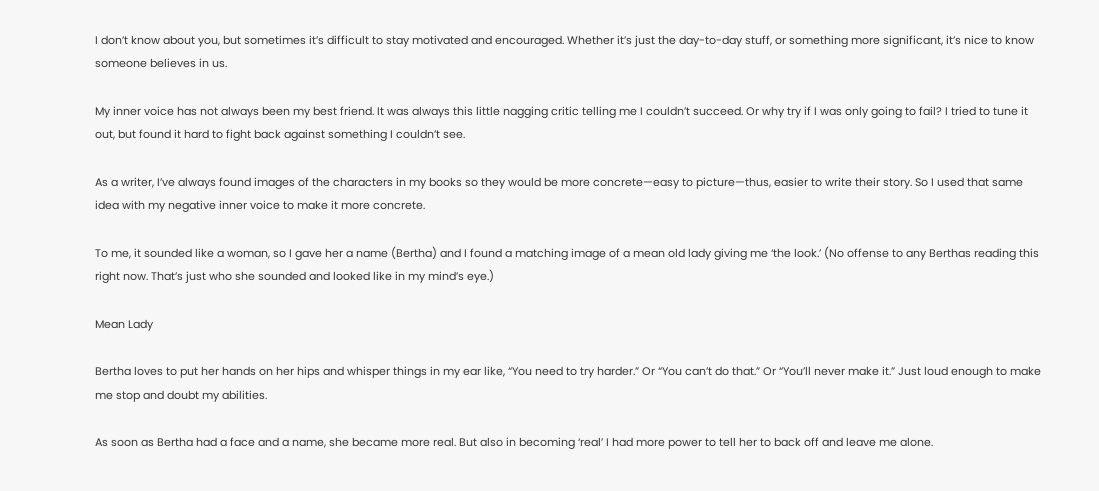I don’t know about you, but sometimes it’s difficult to stay motivated and encouraged. Whether it’s just the day-to-day stuff, or something more significant, it’s nice to know someone believes in us.

My inner voice has not always been my best friend. It was always this little nagging critic telling me I couldn’t succeed. Or why try if I was only going to fail? I tried to tune it out, but found it hard to fight back against something I couldn’t see.

As a writer, I’ve always found images of the characters in my books so they would be more concrete—easy to picture—thus, easier to write their story. So I used that same idea with my negative inner voice to make it more concrete.

To me, it sounded like a woman, so I gave her a name (Bertha) and I found a matching image of a mean old lady giving me ‘the look.’ (No offense to any Berthas reading this right now. That’s just who she sounded and looked like in my mind’s eye.)

Mean Lady

Bertha loves to put her hands on her hips and whisper things in my ear like, “You need to try harder.” Or “You can’t do that.” Or “You’ll never make it.” Just loud enough to make me stop and doubt my abilities.

As soon as Bertha had a face and a name, she became more real. But also in becoming ‘real’ I had more power to tell her to back off and leave me alone.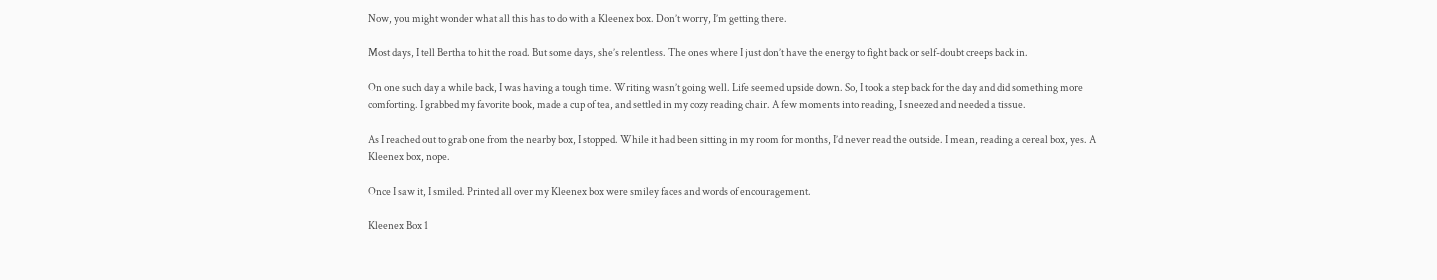Now, you might wonder what all this has to do with a Kleenex box. Don’t worry, I’m getting there.

Most days, I tell Bertha to hit the road. But some days, she’s relentless. The ones where I just don’t have the energy to fight back or self-doubt creeps back in.

On one such day a while back, I was having a tough time. Writing wasn’t going well. Life seemed upside down. So, I took a step back for the day and did something more comforting. I grabbed my favorite book, made a cup of tea, and settled in my cozy reading chair. A few moments into reading, I sneezed and needed a tissue.

As I reached out to grab one from the nearby box, I stopped. While it had been sitting in my room for months, I’d never read the outside. I mean, reading a cereal box, yes. A Kleenex box, nope.

Once I saw it, I smiled. Printed all over my Kleenex box were smiley faces and words of encouragement.

Kleenex Box 1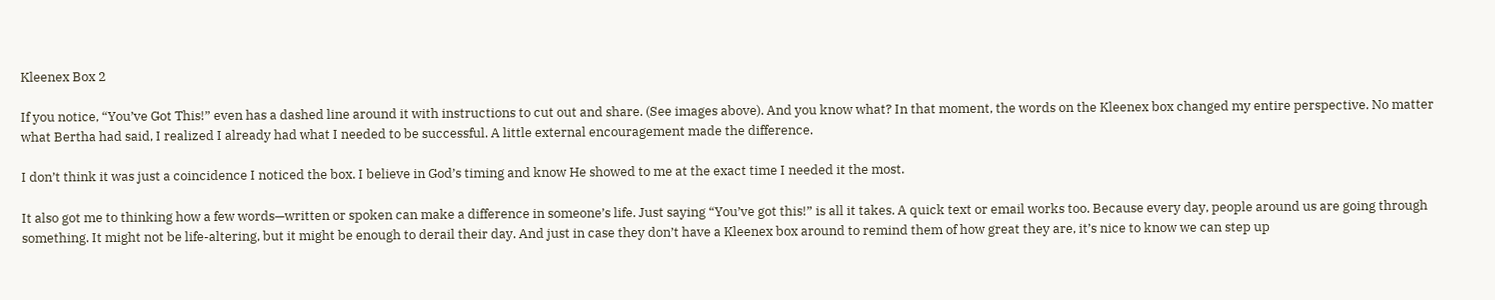Kleenex Box 2

If you notice, “You’ve Got This!” even has a dashed line around it with instructions to cut out and share. (See images above). And you know what? In that moment, the words on the Kleenex box changed my entire perspective. No matter what Bertha had said, I realized I already had what I needed to be successful. A little external encouragement made the difference.

I don’t think it was just a coincidence I noticed the box. I believe in God’s timing and know He showed to me at the exact time I needed it the most.

It also got me to thinking how a few words—written or spoken can make a difference in someone’s life. Just saying “You’ve got this!” is all it takes. A quick text or email works too. Because every day, people around us are going through something. It might not be life-altering, but it might be enough to derail their day. And just in case they don’t have a Kleenex box around to remind them of how great they are, it’s nice to know we can step up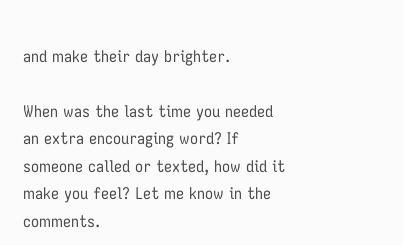and make their day brighter.

When was the last time you needed an extra encouraging word? If someone called or texted, how did it make you feel? Let me know in the comments.